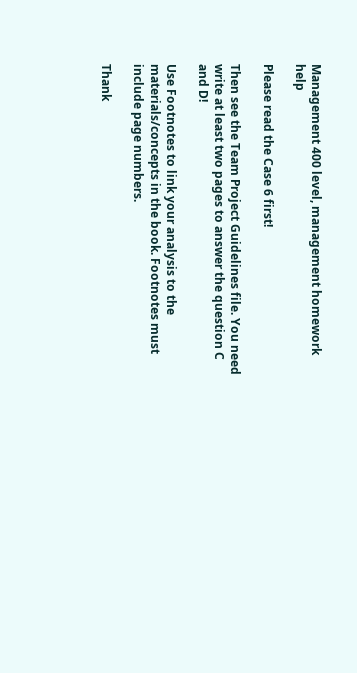Management 400 level, management homework help

Please read the Case 6 first!

Then see the Team Project Guidelines file. You need write at least two pages to answer the question C and D!

Use Footnotes to link your analysis to the materials/concepts in the book. Footnotes must include page numbers.

Thank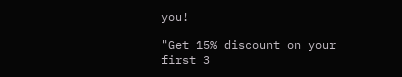you!

"Get 15% discount on your first 3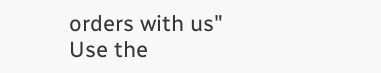orders with us"
Use the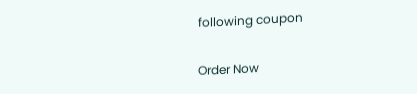following coupon

Order Now